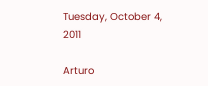Tuesday, October 4, 2011

Arturo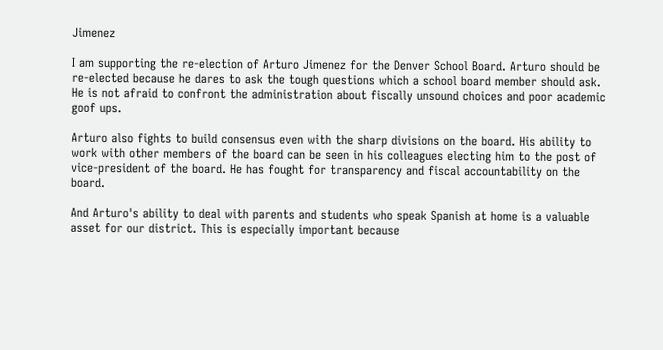Jimenez

I am supporting the re-election of Arturo Jimenez for the Denver School Board. Arturo should be re-elected because he dares to ask the tough questions which a school board member should ask. He is not afraid to confront the administration about fiscally unsound choices and poor academic goof ups.

Arturo also fights to build consensus even with the sharp divisions on the board. His ability to work with other members of the board can be seen in his colleagues electing him to the post of vice-president of the board. He has fought for transparency and fiscal accountability on the board.

And Arturo's ability to deal with parents and students who speak Spanish at home is a valuable asset for our district. This is especially important because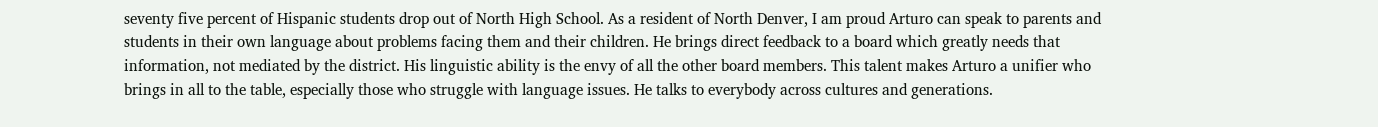seventy five percent of Hispanic students drop out of North High School. As a resident of North Denver, I am proud Arturo can speak to parents and students in their own language about problems facing them and their children. He brings direct feedback to a board which greatly needs that information, not mediated by the district. His linguistic ability is the envy of all the other board members. This talent makes Arturo a unifier who brings in all to the table, especially those who struggle with language issues. He talks to everybody across cultures and generations.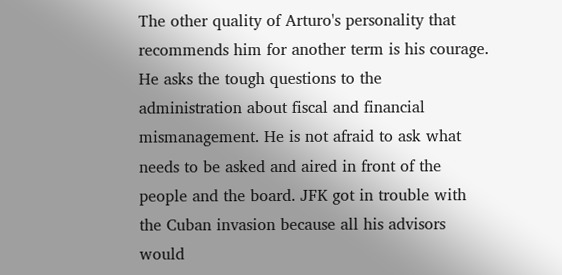The other quality of Arturo's personality that recommends him for another term is his courage. He asks the tough questions to the administration about fiscal and financial mismanagement. He is not afraid to ask what needs to be asked and aired in front of the people and the board. JFK got in trouble with the Cuban invasion because all his advisors would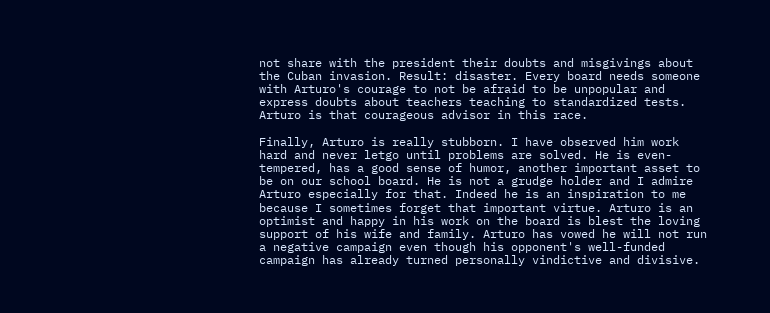not share with the president their doubts and misgivings about the Cuban invasion. Result: disaster. Every board needs someone with Arturo's courage to not be afraid to be unpopular and express doubts about teachers teaching to standardized tests. Arturo is that courageous advisor in this race.

Finally, Arturo is really stubborn. I have observed him work hard and never letgo until problems are solved. He is even-tempered, has a good sense of humor, another important asset to be on our school board. He is not a grudge holder and I admire Arturo especially for that. Indeed he is an inspiration to me because I sometimes forget that important virtue. Arturo is an optimist and happy in his work on the board is blest the loving support of his wife and family. Arturo has vowed he will not run a negative campaign even though his opponent's well-funded campaign has already turned personally vindictive and divisive.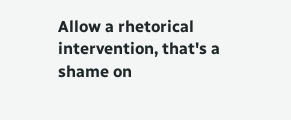Allow a rhetorical intervention, that's a shame on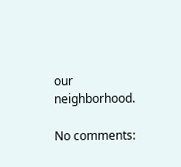our neighborhood.

No comments: